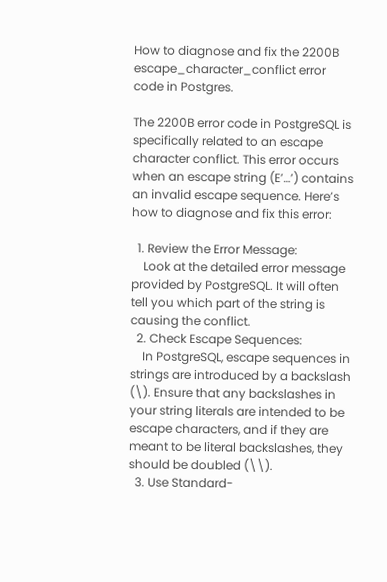How to diagnose and fix the 2200B escape_character_conflict error code in Postgres.

The 2200B error code in PostgreSQL is specifically related to an escape character conflict. This error occurs when an escape string (E’…’) contains an invalid escape sequence. Here’s how to diagnose and fix this error:

  1. Review the Error Message:
    Look at the detailed error message provided by PostgreSQL. It will often tell you which part of the string is causing the conflict.
  2. Check Escape Sequences:
    In PostgreSQL, escape sequences in strings are introduced by a backslash (\). Ensure that any backslashes in your string literals are intended to be escape characters, and if they are meant to be literal backslashes, they should be doubled (\\).
  3. Use Standard-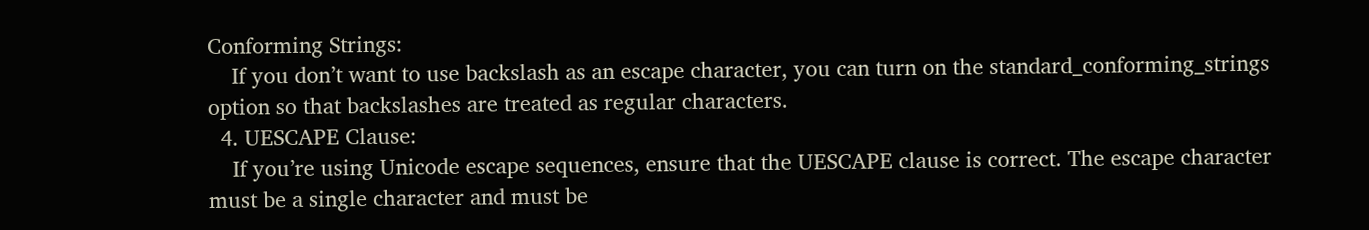Conforming Strings:
    If you don’t want to use backslash as an escape character, you can turn on the standard_conforming_strings option so that backslashes are treated as regular characters.
  4. UESCAPE Clause:
    If you’re using Unicode escape sequences, ensure that the UESCAPE clause is correct. The escape character must be a single character and must be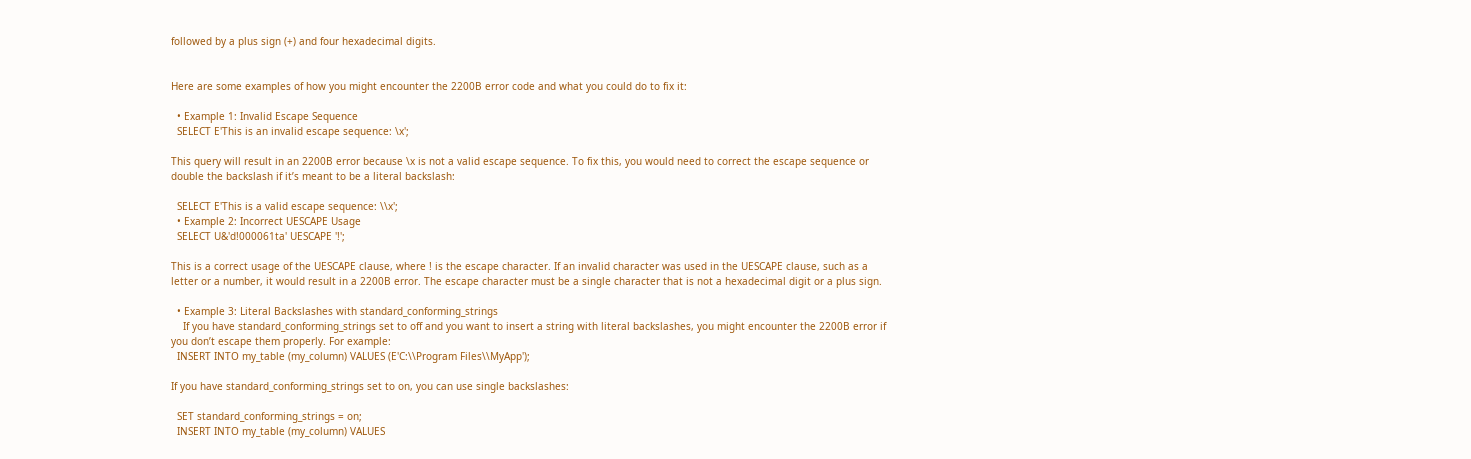followed by a plus sign (+) and four hexadecimal digits.


Here are some examples of how you might encounter the 2200B error code and what you could do to fix it:

  • Example 1: Invalid Escape Sequence
  SELECT E'This is an invalid escape sequence: \x';

This query will result in an 2200B error because \x is not a valid escape sequence. To fix this, you would need to correct the escape sequence or double the backslash if it’s meant to be a literal backslash:

  SELECT E'This is a valid escape sequence: \\x';
  • Example 2: Incorrect UESCAPE Usage
  SELECT U&'d!000061ta' UESCAPE '!';

This is a correct usage of the UESCAPE clause, where ! is the escape character. If an invalid character was used in the UESCAPE clause, such as a letter or a number, it would result in a 2200B error. The escape character must be a single character that is not a hexadecimal digit or a plus sign.

  • Example 3: Literal Backslashes with standard_conforming_strings
    If you have standard_conforming_strings set to off and you want to insert a string with literal backslashes, you might encounter the 2200B error if you don’t escape them properly. For example:
  INSERT INTO my_table (my_column) VALUES (E'C:\\Program Files\\MyApp');

If you have standard_conforming_strings set to on, you can use single backslashes:

  SET standard_conforming_strings = on;
  INSERT INTO my_table (my_column) VALUES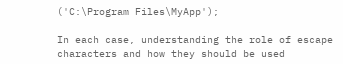('C:\Program Files\MyApp');

In each case, understanding the role of escape characters and how they should be used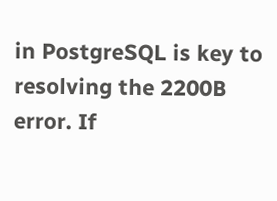in PostgreSQL is key to resolving the 2200B error. If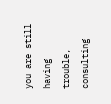you are still having trouble, consulting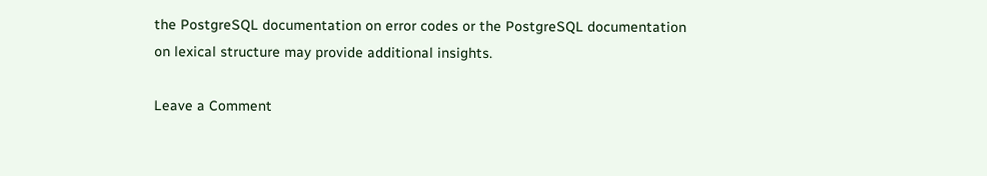the PostgreSQL documentation on error codes or the PostgreSQL documentation on lexical structure may provide additional insights.

Leave a Comment